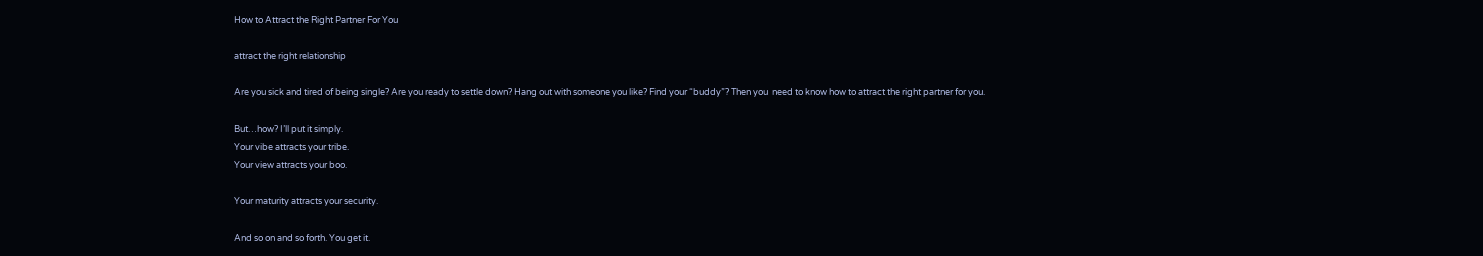How to Attract the Right Partner For You

attract the right relationship

Are you sick and tired of being single? Are you ready to settle down? Hang out with someone you like? Find your “buddy”? Then you  need to know how to attract the right partner for you.

But…how? I’ll put it simply.
Your vibe attracts your tribe.
Your view attracts your boo.

Your maturity attracts your security.

And so on and so forth. You get it.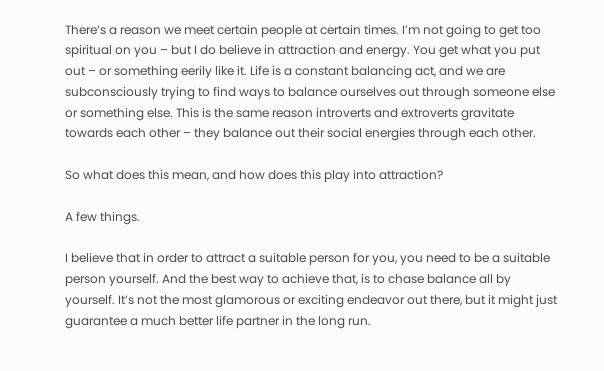There’s a reason we meet certain people at certain times. I’m not going to get too spiritual on you – but I do believe in attraction and energy. You get what you put out – or something eerily like it. Life is a constant balancing act, and we are subconsciously trying to find ways to balance ourselves out through someone else or something else. This is the same reason introverts and extroverts gravitate towards each other – they balance out their social energies through each other.

So what does this mean, and how does this play into attraction?

A few things.

I believe that in order to attract a suitable person for you, you need to be a suitable person yourself. And the best way to achieve that, is to chase balance all by yourself. It’s not the most glamorous or exciting endeavor out there, but it might just guarantee a much better life partner in the long run.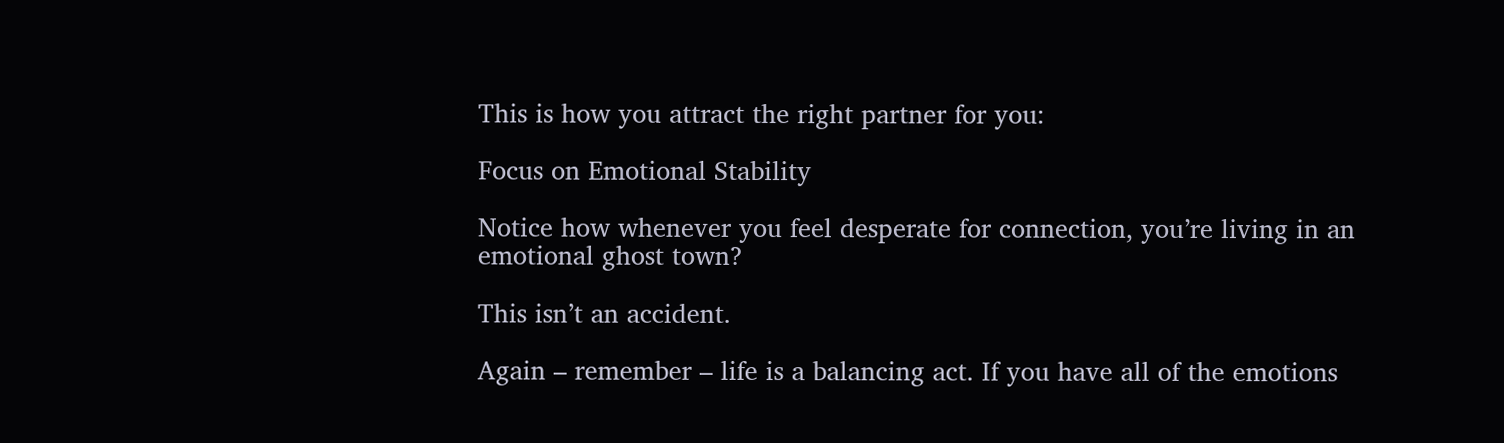This is how you attract the right partner for you:

Focus on Emotional Stability

Notice how whenever you feel desperate for connection, you’re living in an emotional ghost town?

This isn’t an accident.

Again – remember – life is a balancing act. If you have all of the emotions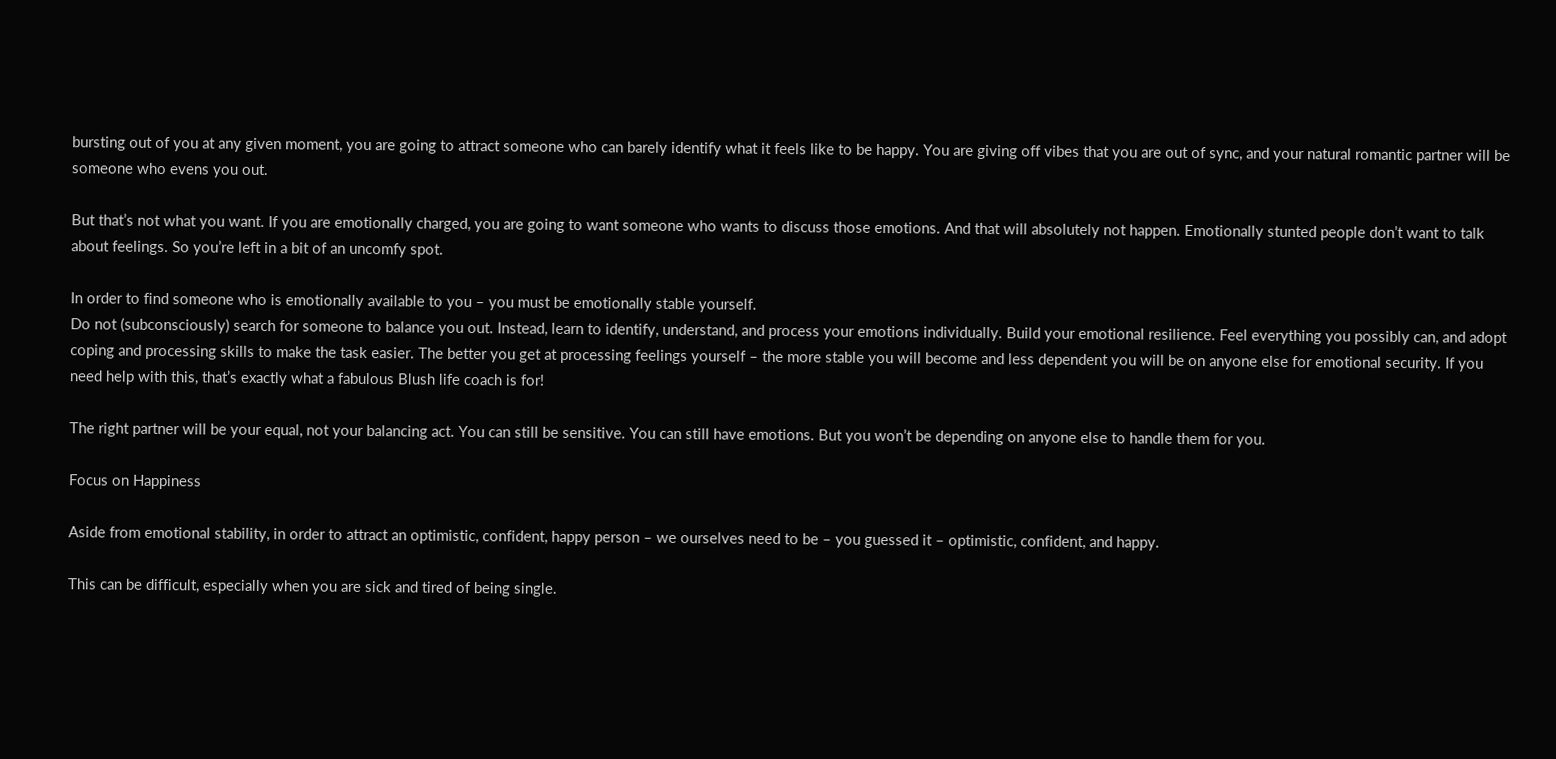bursting out of you at any given moment, you are going to attract someone who can barely identify what it feels like to be happy. You are giving off vibes that you are out of sync, and your natural romantic partner will be someone who evens you out.

But that’s not what you want. If you are emotionally charged, you are going to want someone who wants to discuss those emotions. And that will absolutely not happen. Emotionally stunted people don’t want to talk about feelings. So you’re left in a bit of an uncomfy spot.

In order to find someone who is emotionally available to you – you must be emotionally stable yourself.
Do not (subconsciously) search for someone to balance you out. Instead, learn to identify, understand, and process your emotions individually. Build your emotional resilience. Feel everything you possibly can, and adopt coping and processing skills to make the task easier. The better you get at processing feelings yourself – the more stable you will become and less dependent you will be on anyone else for emotional security. If you need help with this, that’s exactly what a fabulous Blush life coach is for!

The right partner will be your equal, not your balancing act. You can still be sensitive. You can still have emotions. But you won’t be depending on anyone else to handle them for you.

Focus on Happiness

Aside from emotional stability, in order to attract an optimistic, confident, happy person – we ourselves need to be – you guessed it – optimistic, confident, and happy.

This can be difficult, especially when you are sick and tired of being single.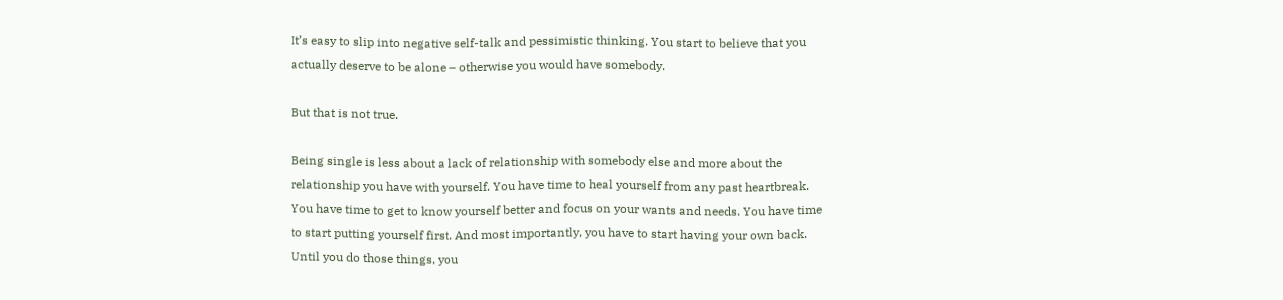It’s easy to slip into negative self-talk and pessimistic thinking. You start to believe that you actually deserve to be alone – otherwise you would have somebody.

But that is not true.

Being single is less about a lack of relationship with somebody else and more about the relationship you have with yourself. You have time to heal yourself from any past heartbreak. You have time to get to know yourself better and focus on your wants and needs. You have time to start putting yourself first. And most importantly, you have to start having your own back. Until you do those things, you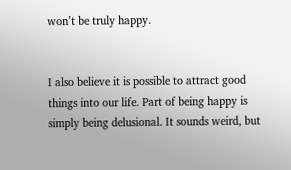won’t be truly happy.


I also believe it is possible to attract good things into our life. Part of being happy is simply being delusional. It sounds weird, but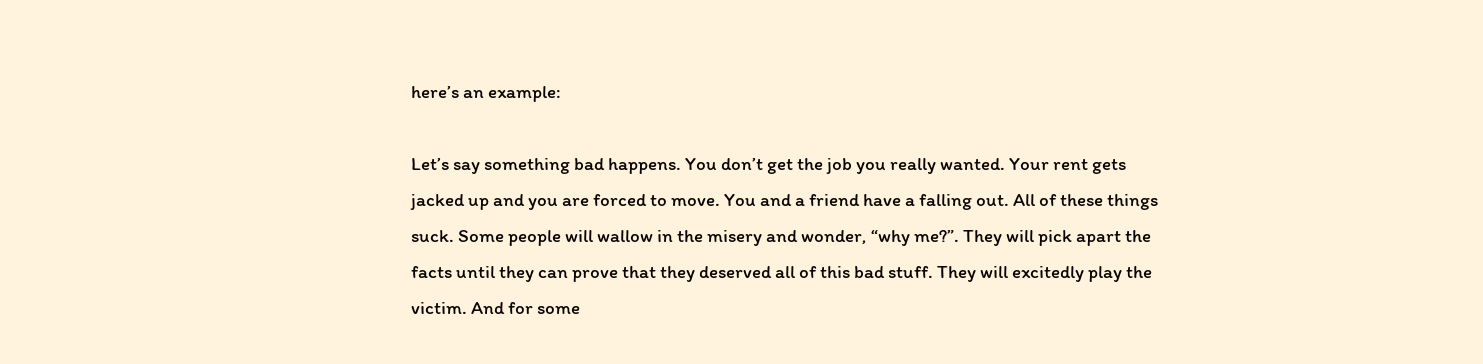here’s an example:

Let’s say something bad happens. You don’t get the job you really wanted. Your rent gets jacked up and you are forced to move. You and a friend have a falling out. All of these things suck. Some people will wallow in the misery and wonder, “why me?”. They will pick apart the facts until they can prove that they deserved all of this bad stuff. They will excitedly play the victim. And for some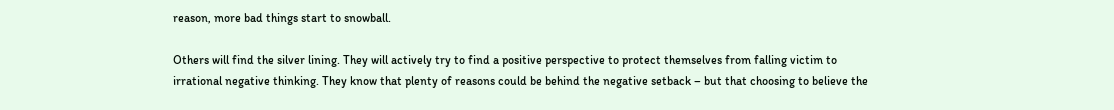reason, more bad things start to snowball.

Others will find the silver lining. They will actively try to find a positive perspective to protect themselves from falling victim to irrational negative thinking. They know that plenty of reasons could be behind the negative setback – but that choosing to believe the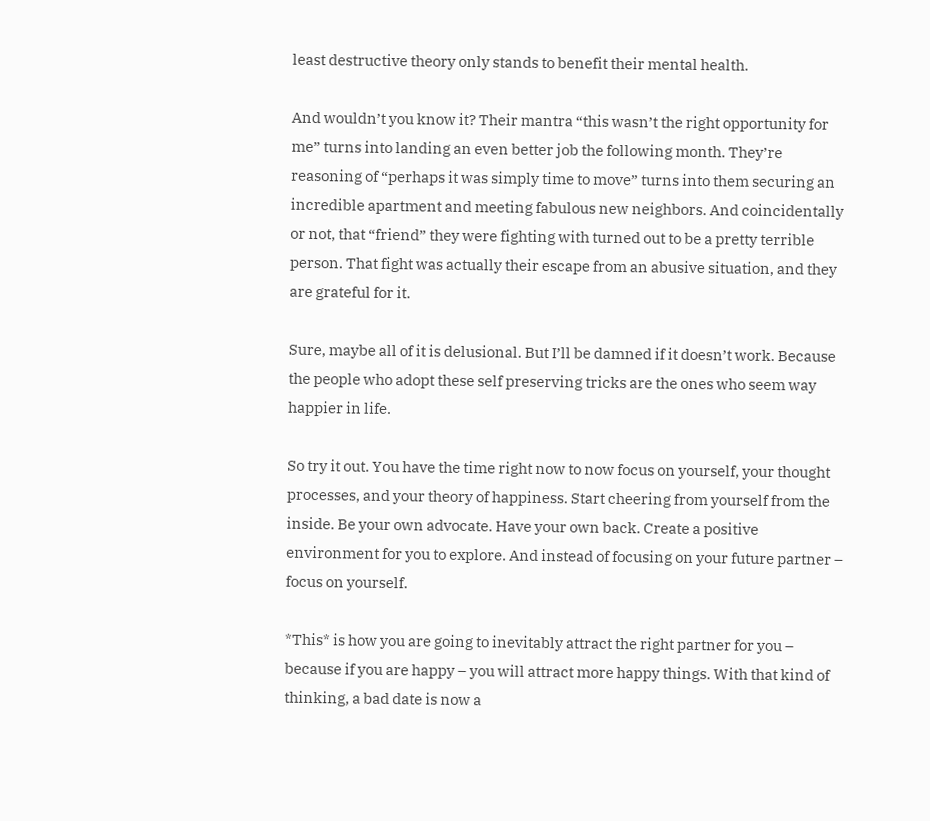least destructive theory only stands to benefit their mental health.

And wouldn’t you know it? Their mantra “this wasn’t the right opportunity for me” turns into landing an even better job the following month. They’re reasoning of “perhaps it was simply time to move” turns into them securing an incredible apartment and meeting fabulous new neighbors. And coincidentally or not, that “friend” they were fighting with turned out to be a pretty terrible person. That fight was actually their escape from an abusive situation, and they are grateful for it.

Sure, maybe all of it is delusional. But I’ll be damned if it doesn’t work. Because the people who adopt these self preserving tricks are the ones who seem way happier in life.

So try it out. You have the time right now to now focus on yourself, your thought processes, and your theory of happiness. Start cheering from yourself from the inside. Be your own advocate. Have your own back. Create a positive environment for you to explore. And instead of focusing on your future partner – focus on yourself.

*This* is how you are going to inevitably attract the right partner for you – because if you are happy – you will attract more happy things. With that kind of thinking, a bad date is now a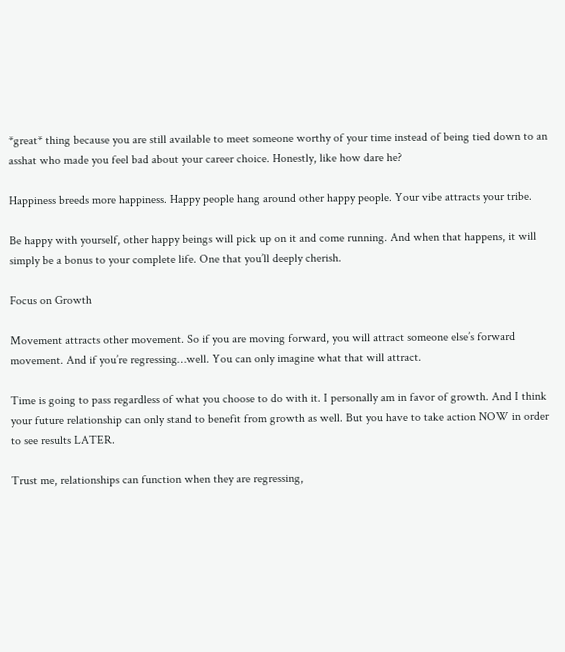*great* thing because you are still available to meet someone worthy of your time instead of being tied down to an asshat who made you feel bad about your career choice. Honestly, like how dare he?

Happiness breeds more happiness. Happy people hang around other happy people. Your vibe attracts your tribe.

Be happy with yourself, other happy beings will pick up on it and come running. And when that happens, it will simply be a bonus to your complete life. One that you’ll deeply cherish.

Focus on Growth

Movement attracts other movement. So if you are moving forward, you will attract someone else’s forward movement. And if you’re regressing…well. You can only imagine what that will attract.

Time is going to pass regardless of what you choose to do with it. I personally am in favor of growth. And I think your future relationship can only stand to benefit from growth as well. But you have to take action NOW in order to see results LATER.

Trust me, relationships can function when they are regressing,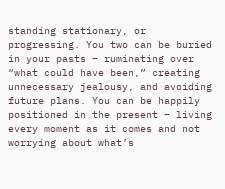standing stationary, or progressing. You two can be buried in your pasts – ruminating over “what could have been,” creating unnecessary jealousy, and avoiding future plans. You can be happily positioned in the present – living every moment as it comes and not worrying about what’s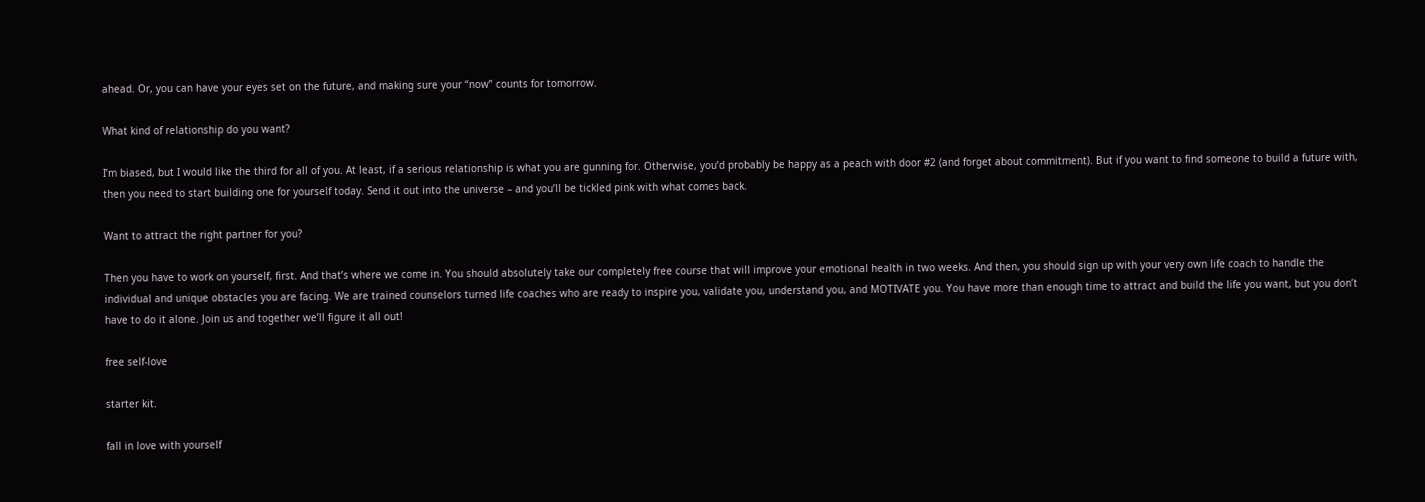ahead. Or, you can have your eyes set on the future, and making sure your “now” counts for tomorrow.

What kind of relationship do you want?

I’m biased, but I would like the third for all of you. At least, if a serious relationship is what you are gunning for. Otherwise, you’d probably be happy as a peach with door #2 (and forget about commitment). But if you want to find someone to build a future with, then you need to start building one for yourself today. Send it out into the universe – and you’ll be tickled pink with what comes back.

Want to attract the right partner for you?

Then you have to work on yourself, first. And that’s where we come in. You should absolutely take our completely free course that will improve your emotional health in two weeks. And then, you should sign up with your very own life coach to handle the individual and unique obstacles you are facing. We are trained counselors turned life coaches who are ready to inspire you, validate you, understand you, and MOTIVATE you. You have more than enough time to attract and build the life you want, but you don’t have to do it alone. Join us and together we’ll figure it all out!

free self-love

starter kit.

fall in love with yourself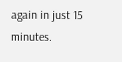again in just 15 minutes.